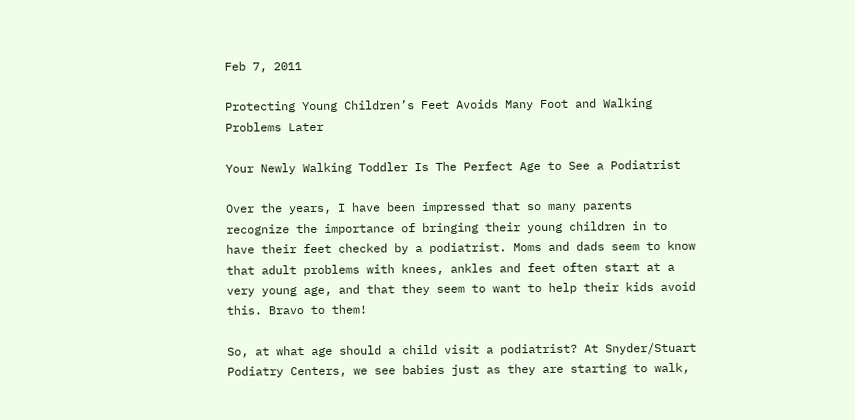Feb 7, 2011

Protecting Young Children’s Feet Avoids Many Foot and Walking Problems Later

Your Newly Walking Toddler Is The Perfect Age to See a Podiatrist

Over the years, I have been impressed that so many parents recognize the importance of bringing their young children in to have their feet checked by a podiatrist. Moms and dads seem to know that adult problems with knees, ankles and feet often start at a very young age, and that they seem to want to help their kids avoid this. Bravo to them!

So, at what age should a child visit a podiatrist? At Snyder/Stuart Podiatry Centers, we see babies just as they are starting to walk,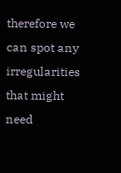therefore we can spot any irregularities that might need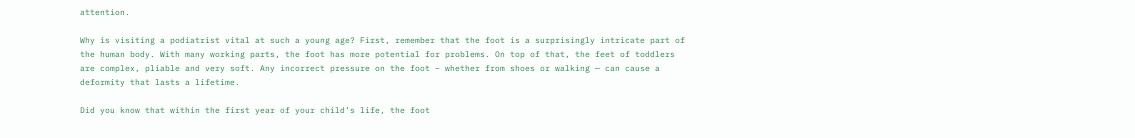attention.

Why is visiting a podiatrist vital at such a young age? First, remember that the foot is a surprisingly intricate part of the human body. With many working parts, the foot has more potential for problems. On top of that, the feet of toddlers are complex, pliable and very soft. Any incorrect pressure on the foot – whether from shoes or walking — can cause a deformity that lasts a lifetime.

Did you know that within the first year of your child’s life, the foot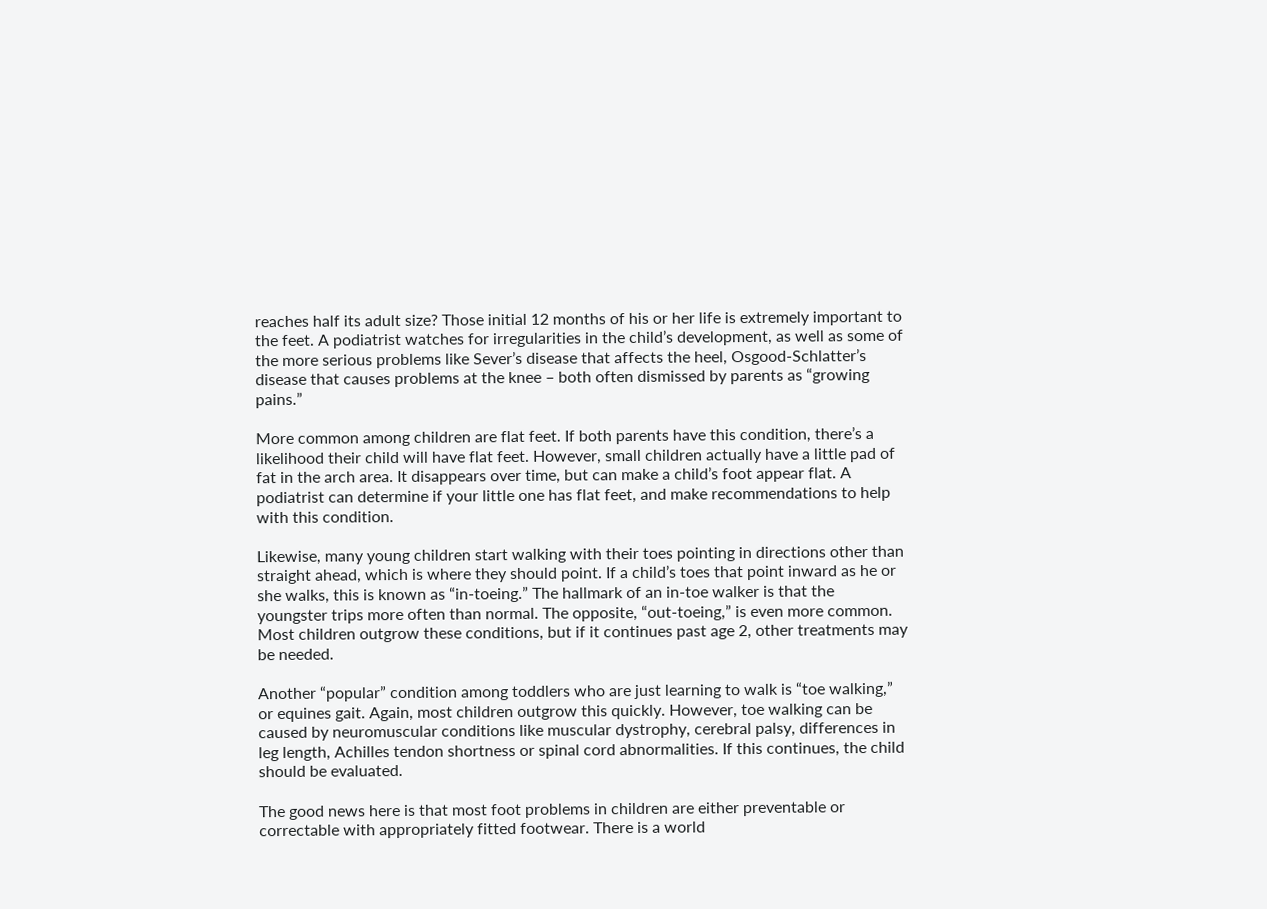reaches half its adult size? Those initial 12 months of his or her life is extremely important to the feet. A podiatrist watches for irregularities in the child’s development, as well as some of the more serious problems like Sever’s disease that affects the heel, Osgood-Schlatter’s disease that causes problems at the knee – both often dismissed by parents as “growing pains.”

More common among children are flat feet. If both parents have this condition, there’s a likelihood their child will have flat feet. However, small children actually have a little pad of fat in the arch area. It disappears over time, but can make a child’s foot appear flat. A podiatrist can determine if your little one has flat feet, and make recommendations to help with this condition.

Likewise, many young children start walking with their toes pointing in directions other than straight ahead, which is where they should point. If a child’s toes that point inward as he or she walks, this is known as “in-toeing.” The hallmark of an in-toe walker is that the youngster trips more often than normal. The opposite, “out-toeing,” is even more common. Most children outgrow these conditions, but if it continues past age 2, other treatments may be needed.

Another “popular” condition among toddlers who are just learning to walk is “toe walking,” or equines gait. Again, most children outgrow this quickly. However, toe walking can be caused by neuromuscular conditions like muscular dystrophy, cerebral palsy, differences in leg length, Achilles tendon shortness or spinal cord abnormalities. If this continues, the child should be evaluated.

The good news here is that most foot problems in children are either preventable or correctable with appropriately fitted footwear. There is a world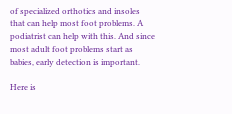of specialized orthotics and insoles that can help most foot problems. A podiatrist can help with this. And since most adult foot problems start as babies, early detection is important.

Here is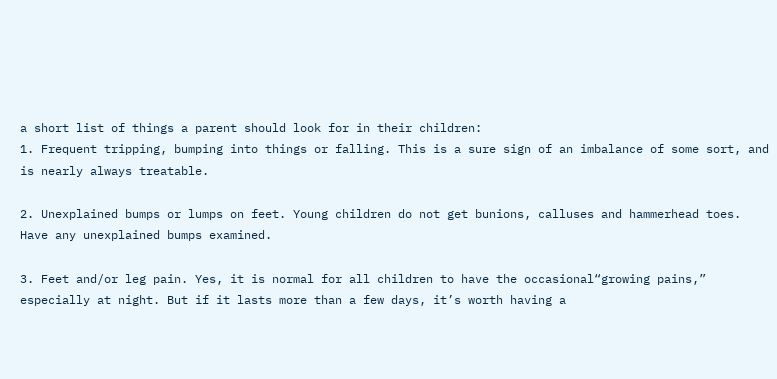a short list of things a parent should look for in their children:
1. Frequent tripping, bumping into things or falling. This is a sure sign of an imbalance of some sort, and is nearly always treatable.

2. Unexplained bumps or lumps on feet. Young children do not get bunions, calluses and hammerhead toes. Have any unexplained bumps examined.

3. Feet and/or leg pain. Yes, it is normal for all children to have the occasional“growing pains,” especially at night. But if it lasts more than a few days, it’s worth having a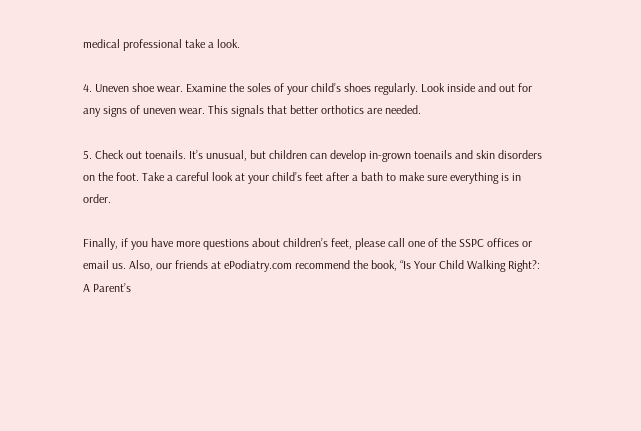medical professional take a look.

4. Uneven shoe wear. Examine the soles of your child’s shoes regularly. Look inside and out for any signs of uneven wear. This signals that better orthotics are needed.

5. Check out toenails. It’s unusual, but children can develop in-grown toenails and skin disorders on the foot. Take a careful look at your child’s feet after a bath to make sure everything is in order.

Finally, if you have more questions about children’s feet, please call one of the SSPC offices or email us. Also, our friends at ePodiatry.com recommend the book, “Is Your Child Walking Right?: A Parent’s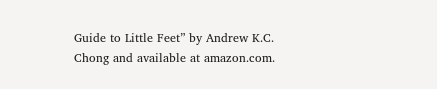Guide to Little Feet” by Andrew K.C. Chong and available at amazon.com.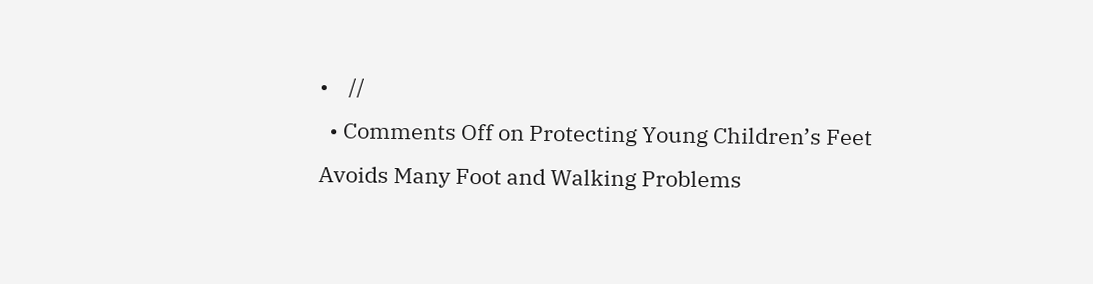•    //
  • Comments Off on Protecting Young Children’s Feet Avoids Many Foot and Walking Problems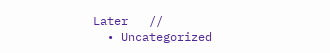Later   //
  • Uncategorized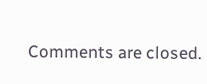Comments are closed.